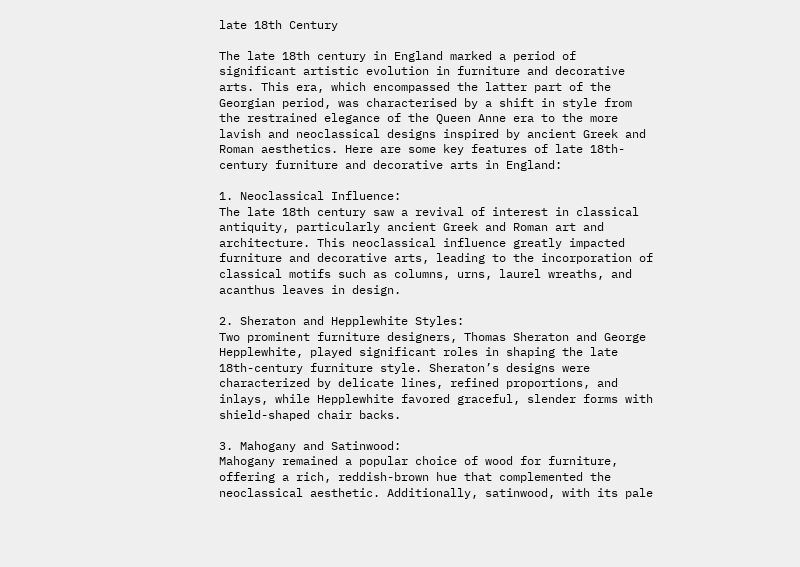late 18th Century

The late 18th century in England marked a period of significant artistic evolution in furniture and decorative arts. This era, which encompassed the latter part of the Georgian period, was characterised by a shift in style from the restrained elegance of the Queen Anne era to the more lavish and neoclassical designs inspired by ancient Greek and Roman aesthetics. Here are some key features of late 18th-century furniture and decorative arts in England:

1. Neoclassical Influence:
The late 18th century saw a revival of interest in classical antiquity, particularly ancient Greek and Roman art and architecture. This neoclassical influence greatly impacted furniture and decorative arts, leading to the incorporation of classical motifs such as columns, urns, laurel wreaths, and acanthus leaves in design.

2. Sheraton and Hepplewhite Styles:
Two prominent furniture designers, Thomas Sheraton and George Hepplewhite, played significant roles in shaping the late 18th-century furniture style. Sheraton’s designs were characterized by delicate lines, refined proportions, and inlays, while Hepplewhite favored graceful, slender forms with shield-shaped chair backs.

3. Mahogany and Satinwood:
Mahogany remained a popular choice of wood for furniture, offering a rich, reddish-brown hue that complemented the neoclassical aesthetic. Additionally, satinwood, with its pale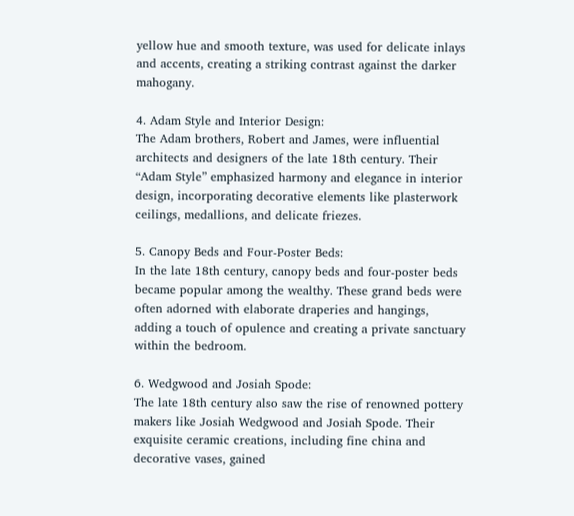yellow hue and smooth texture, was used for delicate inlays and accents, creating a striking contrast against the darker mahogany.

4. Adam Style and Interior Design:
The Adam brothers, Robert and James, were influential architects and designers of the late 18th century. Their “Adam Style” emphasized harmony and elegance in interior design, incorporating decorative elements like plasterwork ceilings, medallions, and delicate friezes.

5. Canopy Beds and Four-Poster Beds:
In the late 18th century, canopy beds and four-poster beds became popular among the wealthy. These grand beds were often adorned with elaborate draperies and hangings, adding a touch of opulence and creating a private sanctuary within the bedroom.

6. Wedgwood and Josiah Spode:
The late 18th century also saw the rise of renowned pottery makers like Josiah Wedgwood and Josiah Spode. Their exquisite ceramic creations, including fine china and decorative vases, gained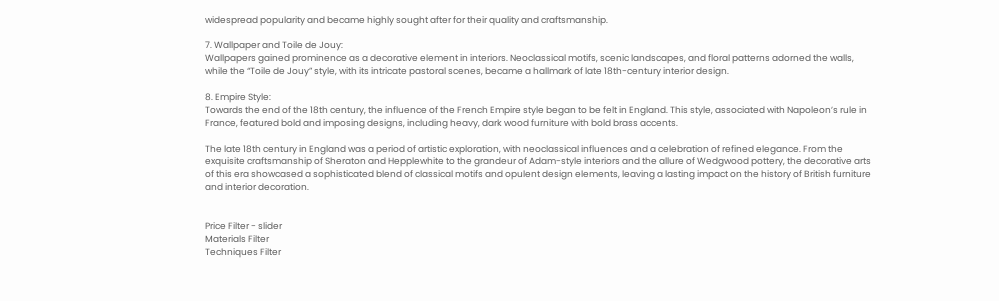widespread popularity and became highly sought after for their quality and craftsmanship.

7. Wallpaper and Toile de Jouy:
Wallpapers gained prominence as a decorative element in interiors. Neoclassical motifs, scenic landscapes, and floral patterns adorned the walls, while the “Toile de Jouy” style, with its intricate pastoral scenes, became a hallmark of late 18th-century interior design.

8. Empire Style:
Towards the end of the 18th century, the influence of the French Empire style began to be felt in England. This style, associated with Napoleon’s rule in France, featured bold and imposing designs, including heavy, dark wood furniture with bold brass accents.

The late 18th century in England was a period of artistic exploration, with neoclassical influences and a celebration of refined elegance. From the exquisite craftsmanship of Sheraton and Hepplewhite to the grandeur of Adam-style interiors and the allure of Wedgwood pottery, the decorative arts of this era showcased a sophisticated blend of classical motifs and opulent design elements, leaving a lasting impact on the history of British furniture and interior decoration.


Price Filter - slider
Materials Filter
Techniques Filter